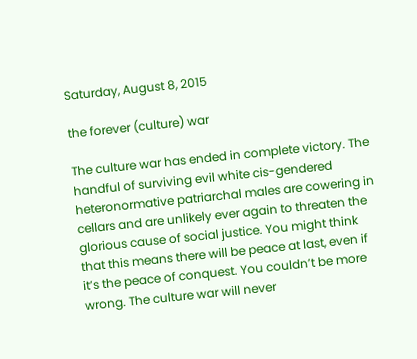Saturday, August 8, 2015

the forever (culture) war

The culture war has ended in complete victory. The handful of surviving evil white cis-gendered heteronormative patriarchal males are cowering in cellars and are unlikely ever again to threaten the glorious cause of social justice. You might think that this means there will be peace at last, even if it’s the peace of conquest. You couldn’t be more wrong. The culture war will never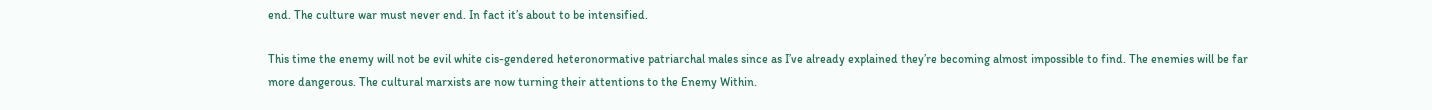end. The culture war must never end. In fact it’s about to be intensified.

This time the enemy will not be evil white cis-gendered heteronormative patriarchal males since as I’ve already explained they’re becoming almost impossible to find. The enemies will be far more dangerous. The cultural marxists are now turning their attentions to the Enemy Within.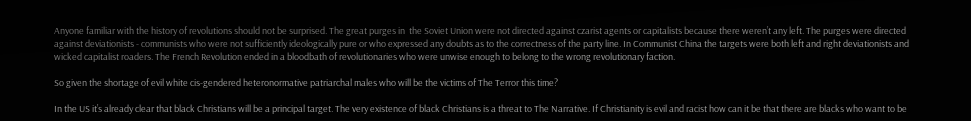Anyone familiar with the history of revolutions should not be surprised. The great purges in  the Soviet Union were not directed against czarist agents or capitalists because there weren’t any left. The purges were directed against deviationists - communists who were not sufficiently ideologically pure or who expressed any doubts as to the correctness of the party line. In Communist China the targets were both left and right deviationists and wicked capitalist roaders. The French Revolution ended in a bloodbath of revolutionaries who were unwise enough to belong to the wrong revolutionary faction.

So given the shortage of evil white cis-gendered heteronormative patriarchal males who will be the victims of The Terror this time?

In the US it’s already clear that black Christians will be a principal target. The very existence of black Christians is a threat to The Narrative. If Christianity is evil and racist how can it be that there are blacks who want to be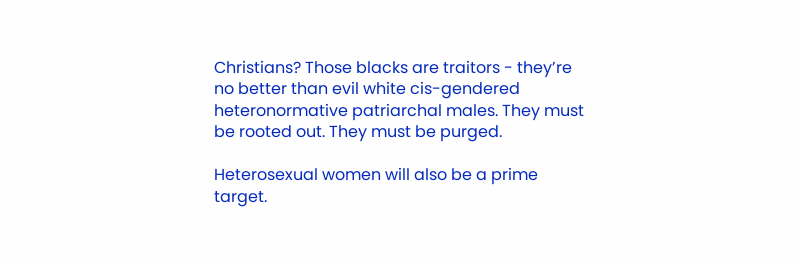Christians? Those blacks are traitors - they’re no better than evil white cis-gendered heteronormative patriarchal males. They must be rooted out. They must be purged.

Heterosexual women will also be a prime target.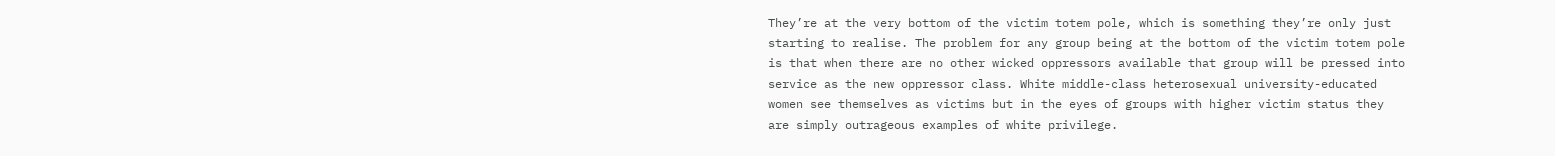They’re at the very bottom of the victim totem pole, which is something they’re only just starting to realise. The problem for any group being at the bottom of the victim totem pole is that when there are no other wicked oppressors available that group will be pressed into service as the new oppressor class. White middle-class heterosexual university-educated women see themselves as victims but in the eyes of groups with higher victim status they are simply outrageous examples of white privilege.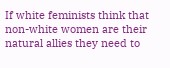If white feminists think that non-white women are their natural allies they need to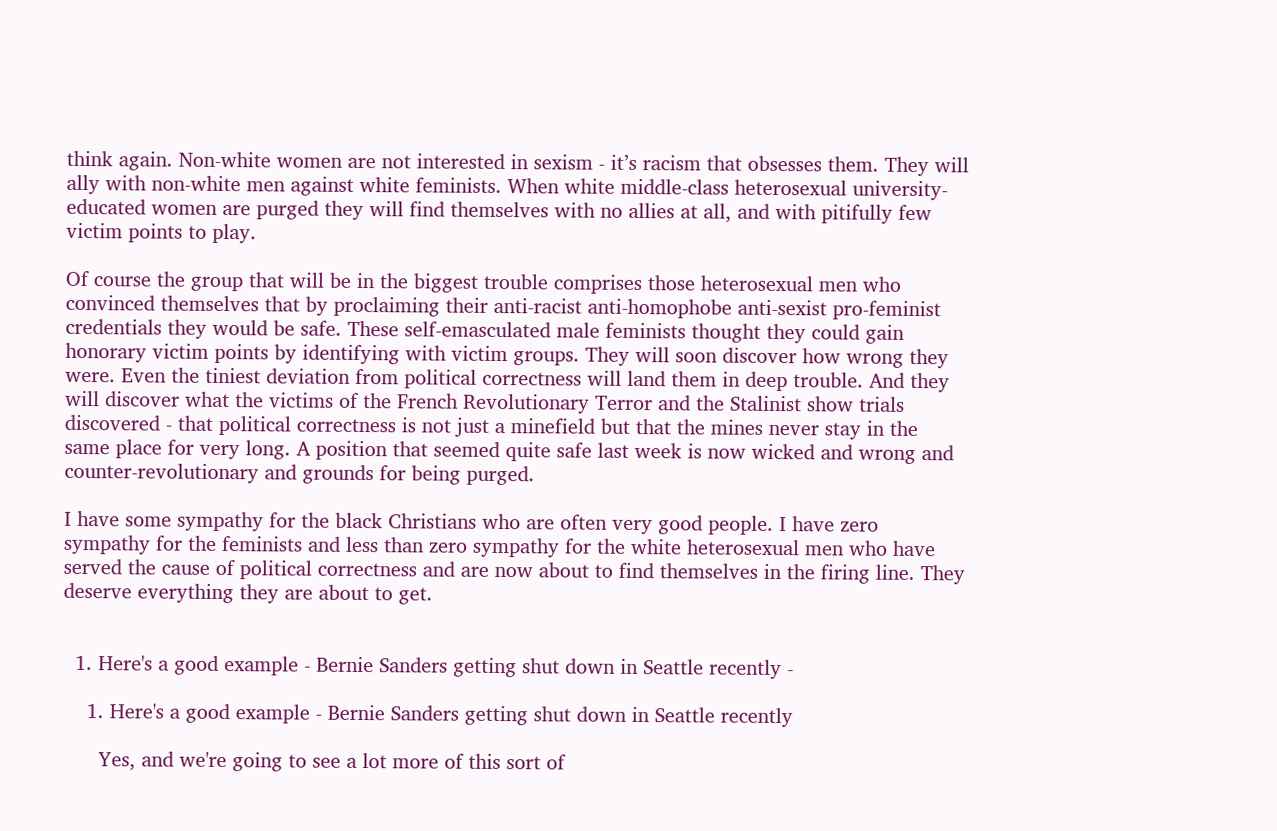think again. Non-white women are not interested in sexism - it’s racism that obsesses them. They will ally with non-white men against white feminists. When white middle-class heterosexual university-educated women are purged they will find themselves with no allies at all, and with pitifully few victim points to play.

Of course the group that will be in the biggest trouble comprises those heterosexual men who convinced themselves that by proclaiming their anti-racist anti-homophobe anti-sexist pro-feminist credentials they would be safe. These self-emasculated male feminists thought they could gain honorary victim points by identifying with victim groups. They will soon discover how wrong they were. Even the tiniest deviation from political correctness will land them in deep trouble. And they will discover what the victims of the French Revolutionary Terror and the Stalinist show trials discovered - that political correctness is not just a minefield but that the mines never stay in the same place for very long. A position that seemed quite safe last week is now wicked and wrong and counter-revolutionary and grounds for being purged.

I have some sympathy for the black Christians who are often very good people. I have zero sympathy for the feminists and less than zero sympathy for the white heterosexual men who have served the cause of political correctness and are now about to find themselves in the firing line. They deserve everything they are about to get.


  1. Here's a good example - Bernie Sanders getting shut down in Seattle recently -

    1. Here's a good example - Bernie Sanders getting shut down in Seattle recently

      Yes, and we're going to see a lot more of this sort of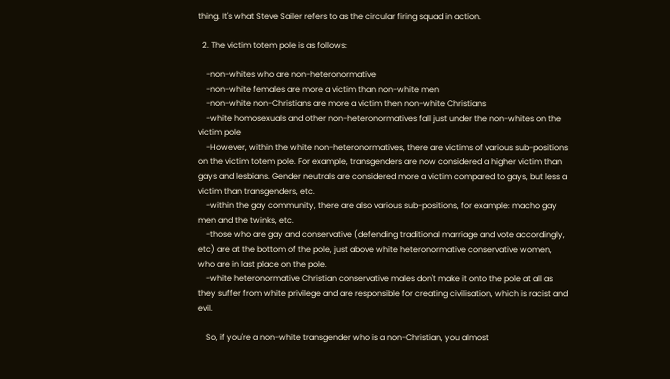thing. It's what Steve Sailer refers to as the circular firing squad in action.

  2. The victim totem pole is as follows:

    -non-whites who are non-heteronormative
    -non-white females are more a victim than non-white men
    -non-white non-Christians are more a victim then non-white Christians
    -white homosexuals and other non-heteronormatives fall just under the non-whites on the victim pole
    -However, within the white non-heteronormatives, there are victims of various sub-positions on the victim totem pole. For example, transgenders are now considered a higher victim than gays and lesbians. Gender neutrals are considered more a victim compared to gays, but less a victim than transgenders, etc.
    -within the gay community, there are also various sub-positions, for example: macho gay men and the twinks, etc.
    -those who are gay and conservative (defending traditional marriage and vote accordingly, etc) are at the bottom of the pole, just above white heteronormative conservative women, who are in last place on the pole.
    -white heteronormative Christian conservative males don't make it onto the pole at all as they suffer from white privilege and are responsible for creating civilisation, which is racist and evil.

    So, if you're a non-white transgender who is a non-Christian, you almost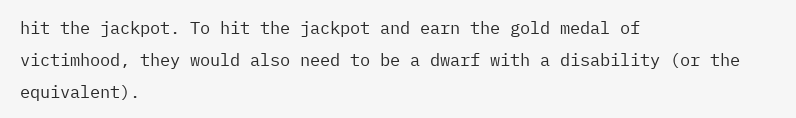hit the jackpot. To hit the jackpot and earn the gold medal of victimhood, they would also need to be a dwarf with a disability (or the equivalent).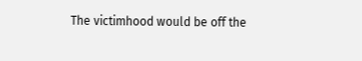The victimhood would be off the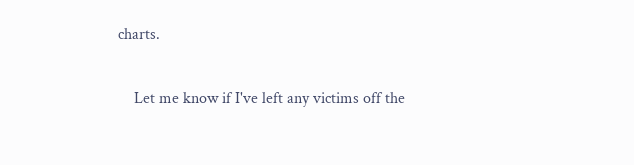charts.

    Let me know if I've left any victims off the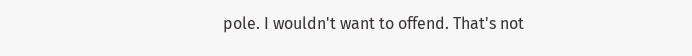pole. I wouldn't want to offend. That's not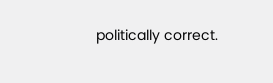politically correct.